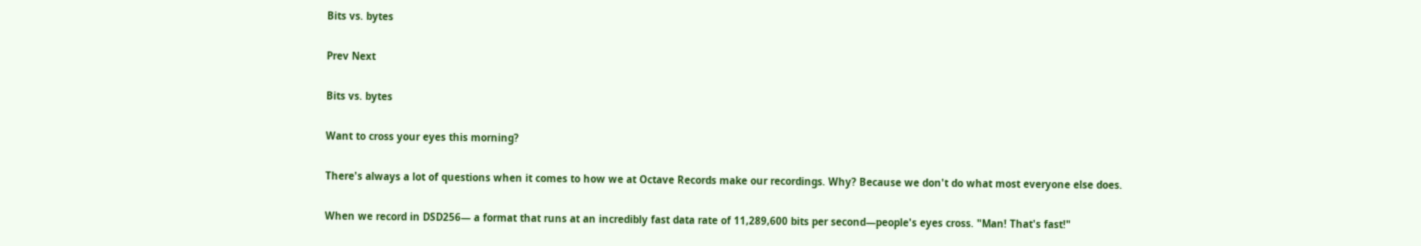Bits vs. bytes

Prev Next

Bits vs. bytes

Want to cross your eyes this morning?

There's always a lot of questions when it comes to how we at Octave Records make our recordings. Why? Because we don't do what most everyone else does.

When we record in DSD256— a format that runs at an incredibly fast data rate of 11,289,600 bits per second—people's eyes cross. "Man! That's fast!"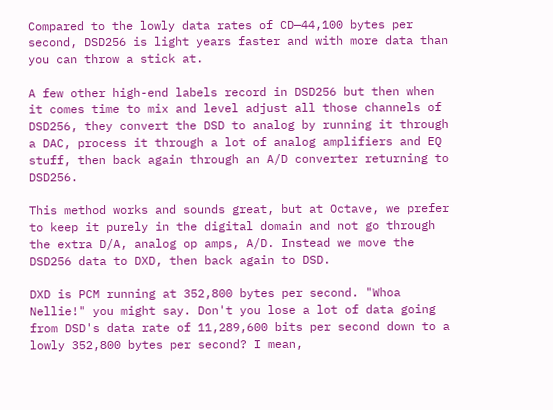Compared to the lowly data rates of CD—44,100 bytes per second, DSD256 is light years faster and with more data than you can throw a stick at.

A few other high-end labels record in DSD256 but then when it comes time to mix and level adjust all those channels of DSD256, they convert the DSD to analog by running it through a DAC, process it through a lot of analog amplifiers and EQ stuff, then back again through an A/D converter returning to DSD256.

This method works and sounds great, but at Octave, we prefer to keep it purely in the digital domain and not go through the extra D/A, analog op amps, A/D. Instead we move the DSD256 data to DXD, then back again to DSD.

DXD is PCM running at 352,800 bytes per second. "Whoa Nellie!" you might say. Don't you lose a lot of data going from DSD's data rate of 11,289,600 bits per second down to a lowly 352,800 bytes per second? I mean,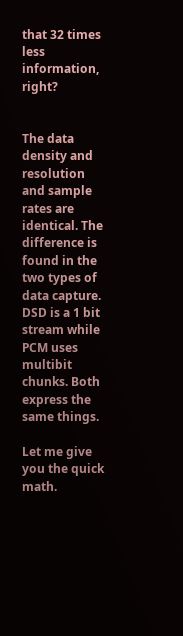that 32 times less information, right?


The data density and resolution and sample rates are identical. The difference is found in the two types of data capture. DSD is a 1 bit stream while PCM uses multibit chunks. Both express the same things.

Let me give you the quick math.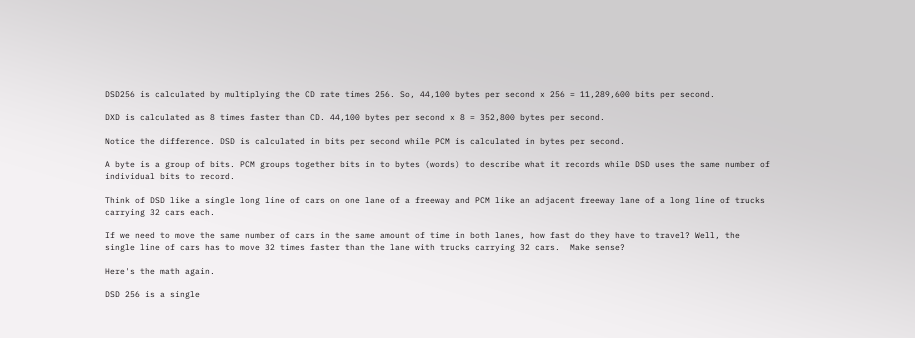DSD256 is calculated by multiplying the CD rate times 256. So, 44,100 bytes per second x 256 = 11,289,600 bits per second.

DXD is calculated as 8 times faster than CD. 44,100 bytes per second x 8 = 352,800 bytes per second.

Notice the difference. DSD is calculated in bits per second while PCM is calculated in bytes per second.

A byte is a group of bits. PCM groups together bits in to bytes (words) to describe what it records while DSD uses the same number of individual bits to record.

Think of DSD like a single long line of cars on one lane of a freeway and PCM like an adjacent freeway lane of a long line of trucks carrying 32 cars each.

If we need to move the same number of cars in the same amount of time in both lanes, how fast do they have to travel? Well, the single line of cars has to move 32 times faster than the lane with trucks carrying 32 cars.  Make sense?

Here's the math again.

DSD 256 is a single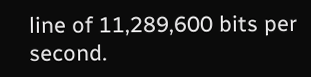line of 11,289,600 bits per second.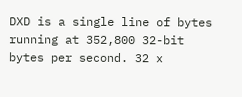DXD is a single line of bytes running at 352,800 32-bit bytes per second. 32 x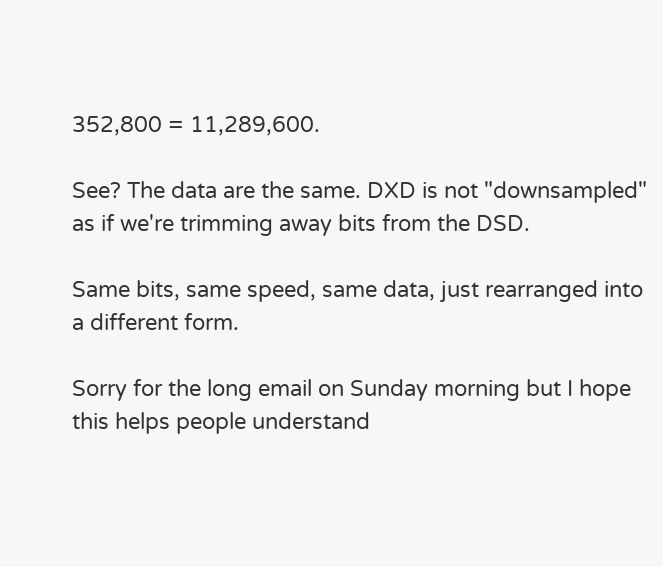352,800 = 11,289,600.

See? The data are the same. DXD is not "downsampled" as if we're trimming away bits from the DSD.

Same bits, same speed, same data, just rearranged into a different form.

Sorry for the long email on Sunday morning but I hope this helps people understand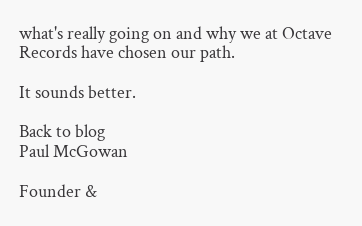what's really going on and why we at Octave Records have chosen our path.

It sounds better.

Back to blog
Paul McGowan

Founder &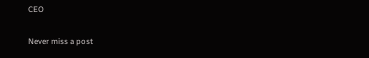CEO

Never miss a post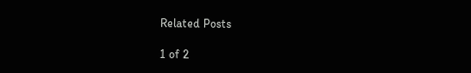Related Posts

1 of 2